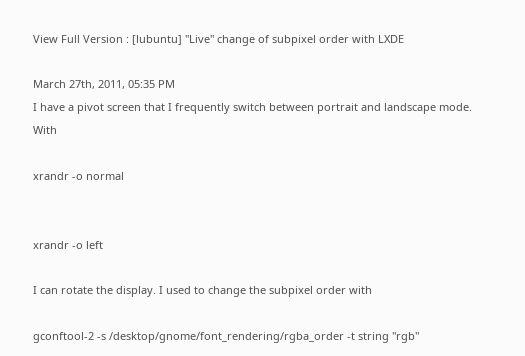View Full Version : [lubuntu] "Live" change of subpixel order with LXDE

March 27th, 2011, 05:35 PM
I have a pivot screen that I frequently switch between portrait and landscape mode. With

xrandr -o normal


xrandr -o left

I can rotate the display. I used to change the subpixel order with

gconftool-2 -s /desktop/gnome/font_rendering/rgba_order -t string "rgb"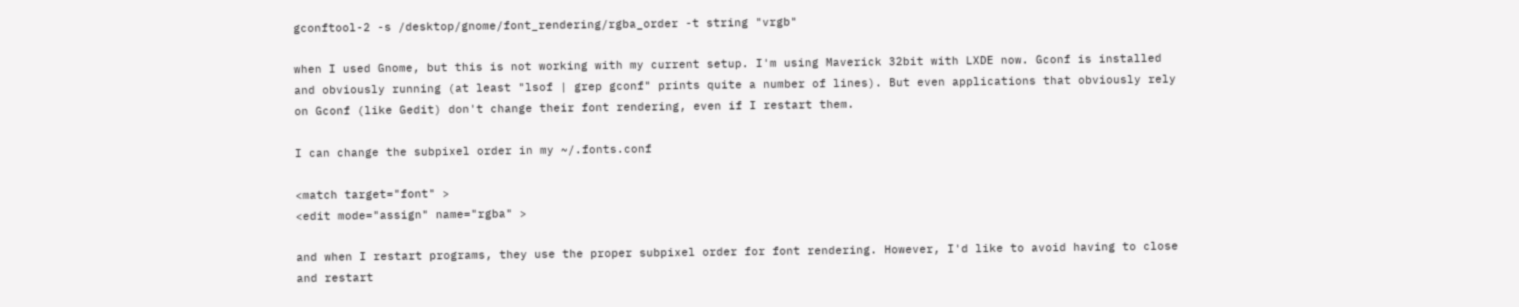gconftool-2 -s /desktop/gnome/font_rendering/rgba_order -t string "vrgb"

when I used Gnome, but this is not working with my current setup. I'm using Maverick 32bit with LXDE now. Gconf is installed and obviously running (at least "lsof | grep gconf" prints quite a number of lines). But even applications that obviously rely on Gconf (like Gedit) don't change their font rendering, even if I restart them.

I can change the subpixel order in my ~/.fonts.conf

<match target="font" >
<edit mode="assign" name="rgba" >

and when I restart programs, they use the proper subpixel order for font rendering. However, I'd like to avoid having to close and restart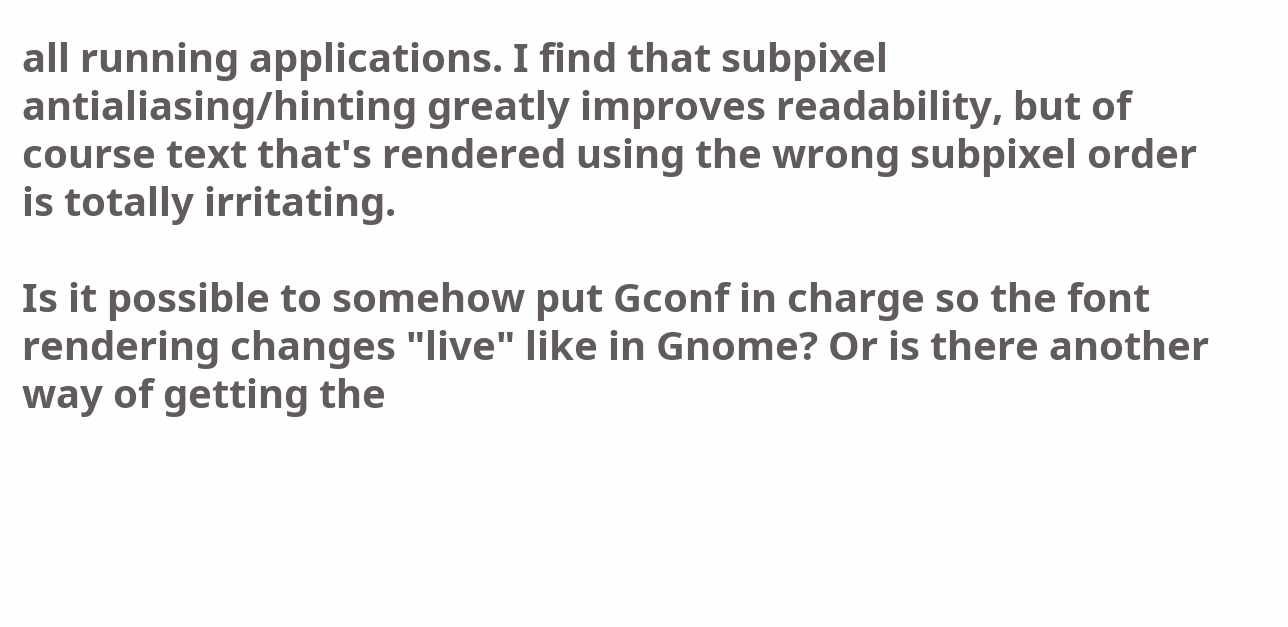all running applications. I find that subpixel antialiasing/hinting greatly improves readability, but of course text that's rendered using the wrong subpixel order is totally irritating.

Is it possible to somehow put Gconf in charge so the font rendering changes "live" like in Gnome? Or is there another way of getting the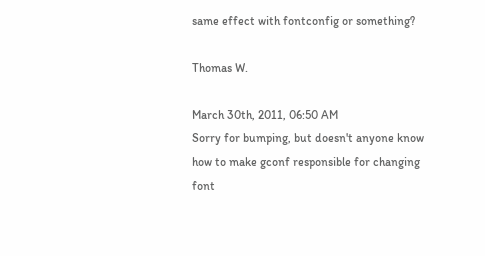same effect with fontconfig or something?

Thomas W.

March 30th, 2011, 06:50 AM
Sorry for bumping, but doesn't anyone know how to make gconf responsible for changing font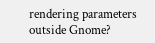rendering parameters outside Gnome?